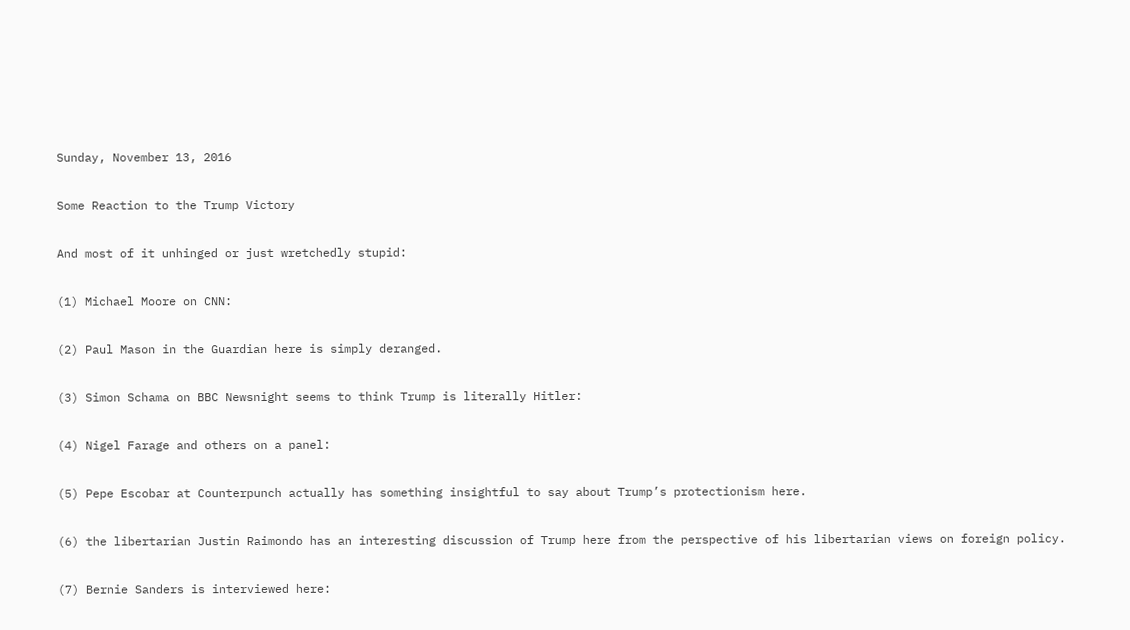Sunday, November 13, 2016

Some Reaction to the Trump Victory

And most of it unhinged or just wretchedly stupid:

(1) Michael Moore on CNN:

(2) Paul Mason in the Guardian here is simply deranged.

(3) Simon Schama on BBC Newsnight seems to think Trump is literally Hitler:

(4) Nigel Farage and others on a panel:

(5) Pepe Escobar at Counterpunch actually has something insightful to say about Trump’s protectionism here.

(6) the libertarian Justin Raimondo has an interesting discussion of Trump here from the perspective of his libertarian views on foreign policy.

(7) Bernie Sanders is interviewed here: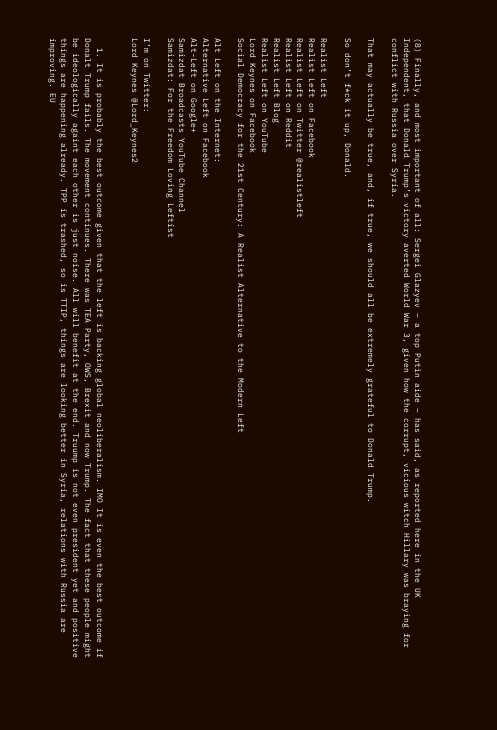(8) Finally, and most important of all: Sergei Glazyev – a top Putin aide – has said, as reported here in the UK Independent, that Donald Trump’s victory averted World War 3, given how the corrupt, vicious witch Hillary was braying for conflict with Russia over Syria.

That may actually be true, and, if true, we should all be extremely grateful to Donald Trump.

So don’t f*ck it up, Donald.

Realist Left
Realist Left on Facebook
Realist Left on Twitter @realistleft
Realist Left on Reddit
Realist Left Blog
Realist Left on YouTube
Lord Keynes on Facebook
Social Democracy for the 21st Century: A Realist Alternative to the Modern Left

Alt Left on the Internet:
Alternative Left on Facebook
Alt-Left on Google+
Samizdat Broadcasts YouTube Channel
Samizdat: For the Freedom Loving Leftist

I’m on Twitter:
Lord Keynes @Lord_Keynes2


  1. It is probably the best outcome given that the left is backing global neoliberalism. IMO It is even the best outcome if Donalt Trump fails. The movement continues. There was TEA Party, OWS, Brexit and now Trump. The fact that these people might be ideologically againt each other is just noise. All will benefit at the end. Truump is not even president yet and positive things are happening already. TPP is trashed, so is TTIP, things are looking better in Syria, relations with Russia are improving. EU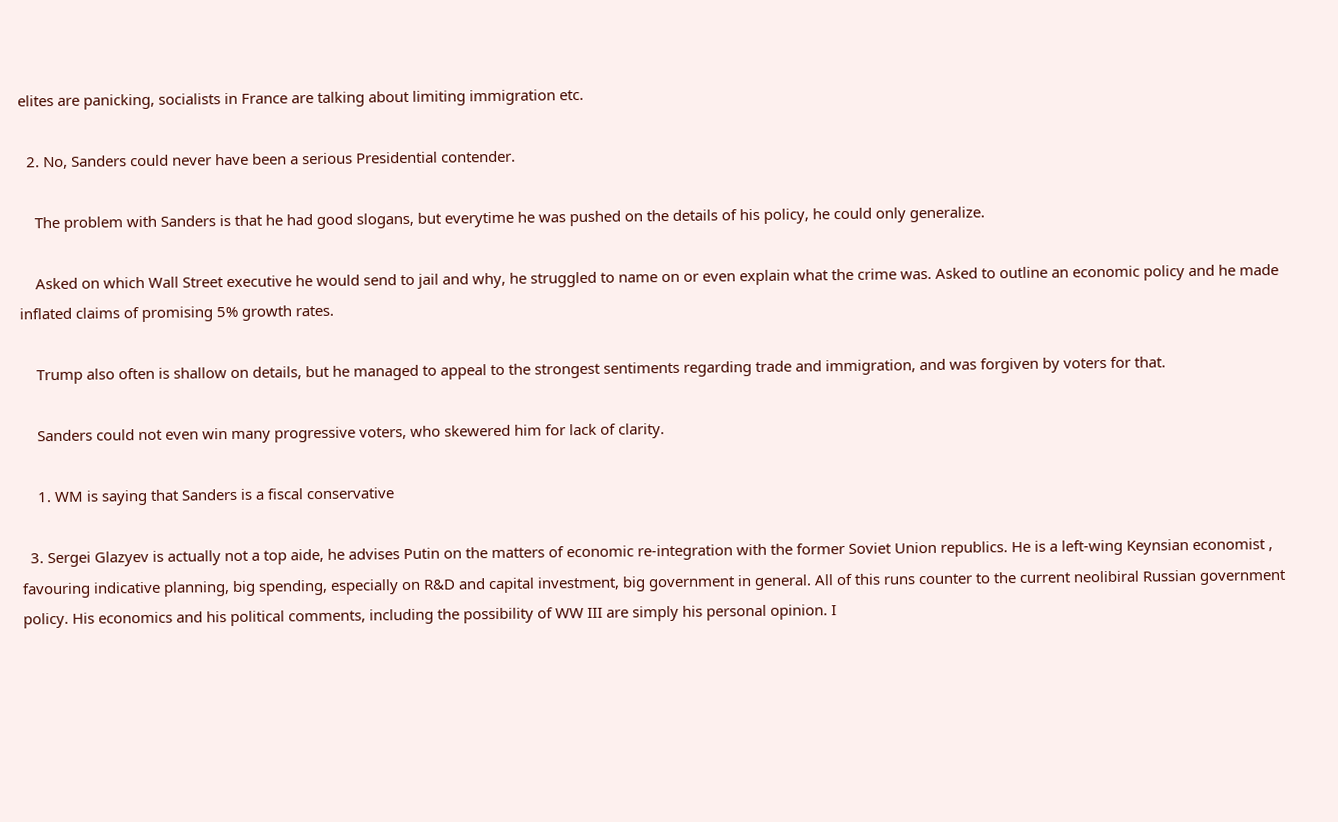elites are panicking, socialists in France are talking about limiting immigration etc.

  2. No, Sanders could never have been a serious Presidential contender.

    The problem with Sanders is that he had good slogans, but everytime he was pushed on the details of his policy, he could only generalize.

    Asked on which Wall Street executive he would send to jail and why, he struggled to name on or even explain what the crime was. Asked to outline an economic policy and he made inflated claims of promising 5% growth rates.

    Trump also often is shallow on details, but he managed to appeal to the strongest sentiments regarding trade and immigration, and was forgiven by voters for that.

    Sanders could not even win many progressive voters, who skewered him for lack of clarity.

    1. WM is saying that Sanders is a fiscal conservative

  3. Sergei Glazyev is actually not a top aide, he advises Putin on the matters of economic re-integration with the former Soviet Union republics. He is a left-wing Keynsian economist , favouring indicative planning, big spending, especially on R&D and capital investment, big government in general. All of this runs counter to the current neolibiral Russian government policy. His economics and his political comments, including the possibility of WW III are simply his personal opinion. I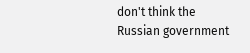don't think the Russian government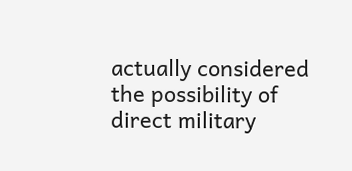actually considered the possibility of direct military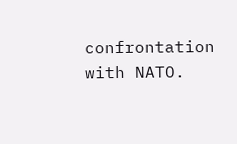confrontation with NATO.